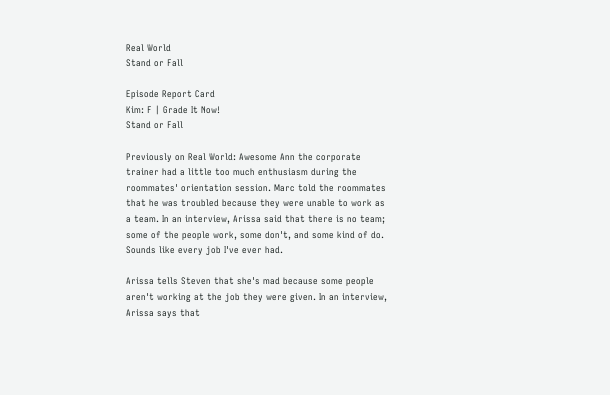Real World
Stand or Fall

Episode Report Card
Kim: F | Grade It Now!
Stand or Fall

Previously on Real World: Awesome Ann the corporate trainer had a little too much enthusiasm during the roommates' orientation session. Marc told the roommates that he was troubled because they were unable to work as a team. In an interview, Arissa said that there is no team; some of the people work, some don't, and some kind of do. Sounds like every job I've ever had.

Arissa tells Steven that she's mad because some people aren't working at the job they were given. In an interview, Arissa says that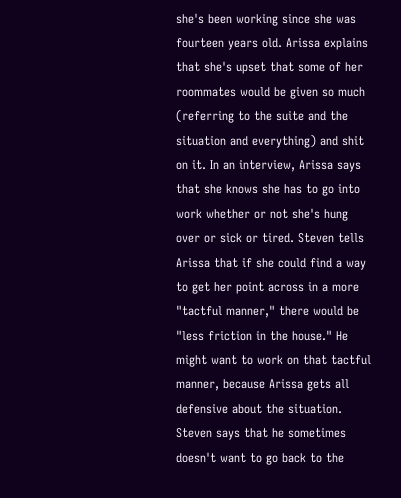she's been working since she was fourteen years old. Arissa explains that she's upset that some of her roommates would be given so much (referring to the suite and the situation and everything) and shit on it. In an interview, Arissa says that she knows she has to go into work whether or not she's hung over or sick or tired. Steven tells Arissa that if she could find a way to get her point across in a more "tactful manner," there would be "less friction in the house." He might want to work on that tactful manner, because Arissa gets all defensive about the situation. Steven says that he sometimes doesn't want to go back to the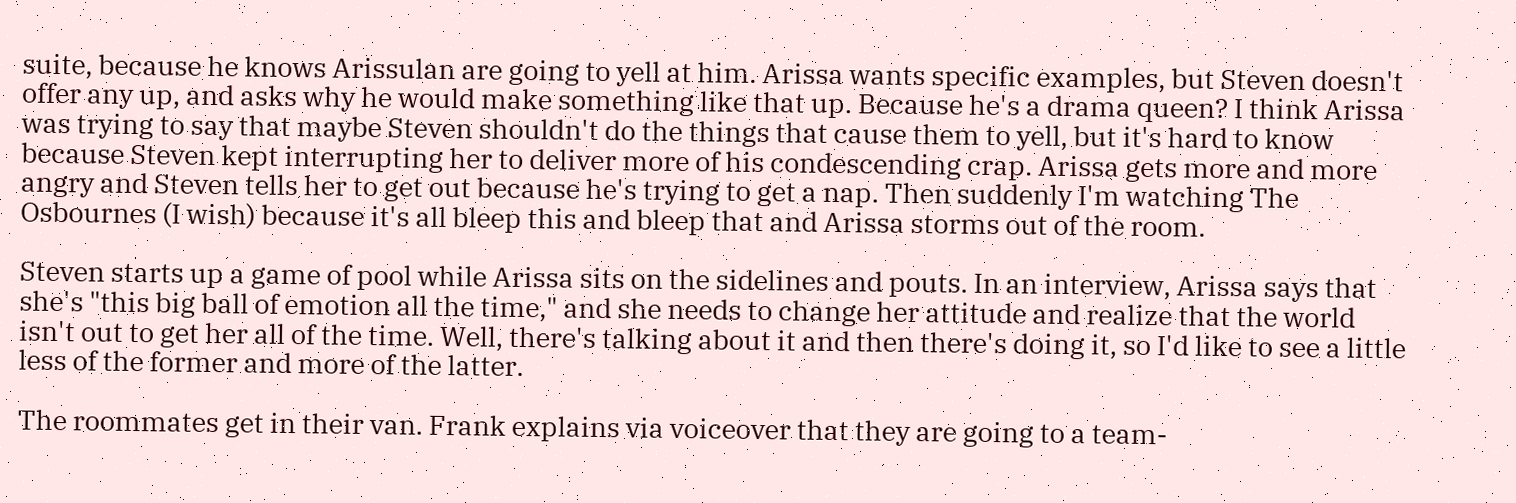suite, because he knows Arissulan are going to yell at him. Arissa wants specific examples, but Steven doesn't offer any up, and asks why he would make something like that up. Because he's a drama queen? I think Arissa was trying to say that maybe Steven shouldn't do the things that cause them to yell, but it's hard to know because Steven kept interrupting her to deliver more of his condescending crap. Arissa gets more and more angry and Steven tells her to get out because he's trying to get a nap. Then suddenly I'm watching The Osbournes (I wish) because it's all bleep this and bleep that and Arissa storms out of the room.

Steven starts up a game of pool while Arissa sits on the sidelines and pouts. In an interview, Arissa says that she's "this big ball of emotion all the time," and she needs to change her attitude and realize that the world isn't out to get her all of the time. Well, there's talking about it and then there's doing it, so I'd like to see a little less of the former and more of the latter.

The roommates get in their van. Frank explains via voiceover that they are going to a team-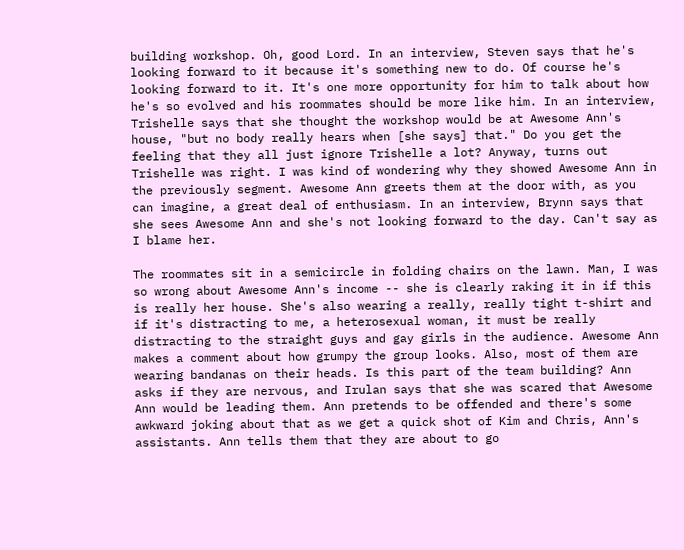building workshop. Oh, good Lord. In an interview, Steven says that he's looking forward to it because it's something new to do. Of course he's looking forward to it. It's one more opportunity for him to talk about how he's so evolved and his roommates should be more like him. In an interview, Trishelle says that she thought the workshop would be at Awesome Ann's house, "but no body really hears when [she says] that." Do you get the feeling that they all just ignore Trishelle a lot? Anyway, turns out Trishelle was right. I was kind of wondering why they showed Awesome Ann in the previously segment. Awesome Ann greets them at the door with, as you can imagine, a great deal of enthusiasm. In an interview, Brynn says that she sees Awesome Ann and she's not looking forward to the day. Can't say as I blame her.

The roommates sit in a semicircle in folding chairs on the lawn. Man, I was so wrong about Awesome Ann's income -- she is clearly raking it in if this is really her house. She's also wearing a really, really tight t-shirt and if it's distracting to me, a heterosexual woman, it must be really distracting to the straight guys and gay girls in the audience. Awesome Ann makes a comment about how grumpy the group looks. Also, most of them are wearing bandanas on their heads. Is this part of the team building? Ann asks if they are nervous, and Irulan says that she was scared that Awesome Ann would be leading them. Ann pretends to be offended and there's some awkward joking about that as we get a quick shot of Kim and Chris, Ann's assistants. Ann tells them that they are about to go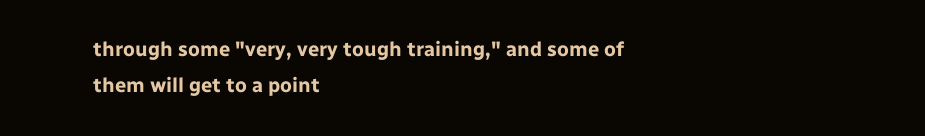through some "very, very tough training," and some of them will get to a point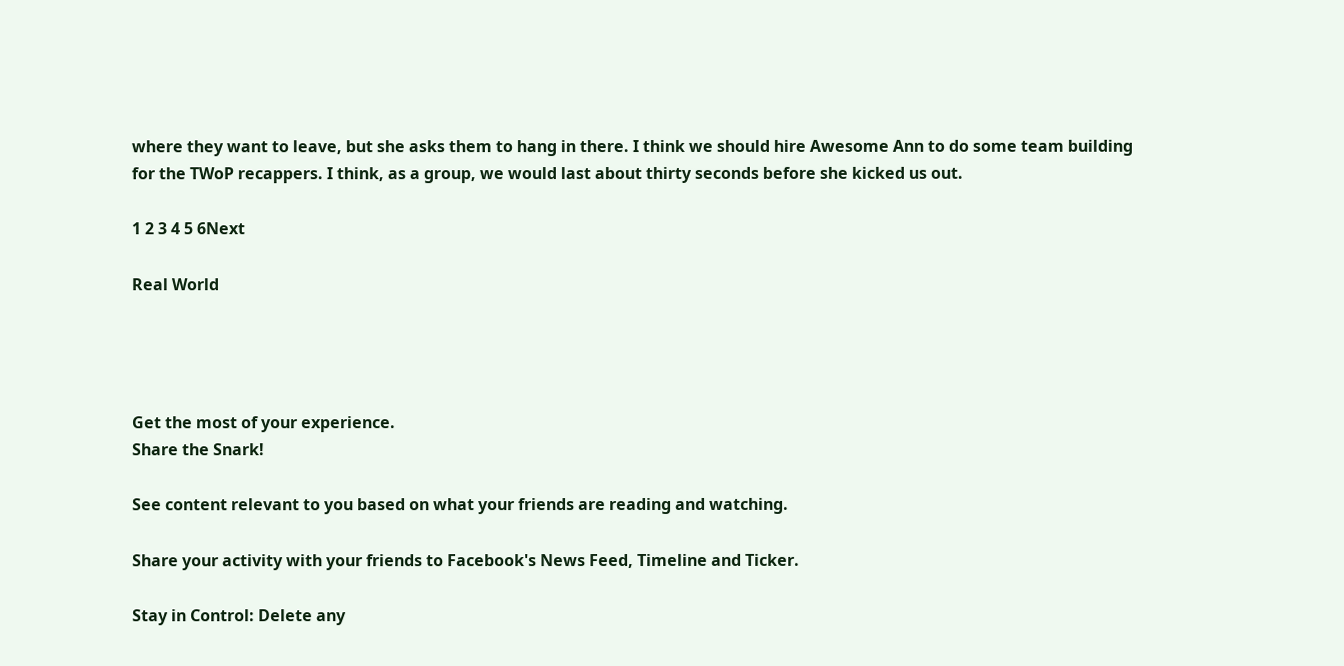where they want to leave, but she asks them to hang in there. I think we should hire Awesome Ann to do some team building for the TWoP recappers. I think, as a group, we would last about thirty seconds before she kicked us out.

1 2 3 4 5 6Next

Real World




Get the most of your experience.
Share the Snark!

See content relevant to you based on what your friends are reading and watching.

Share your activity with your friends to Facebook's News Feed, Timeline and Ticker.

Stay in Control: Delete any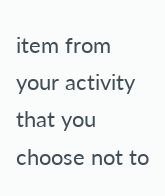item from your activity that you choose not to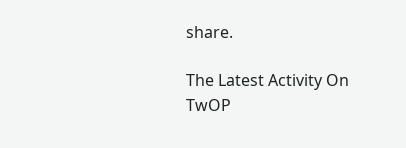share.

The Latest Activity On TwOP